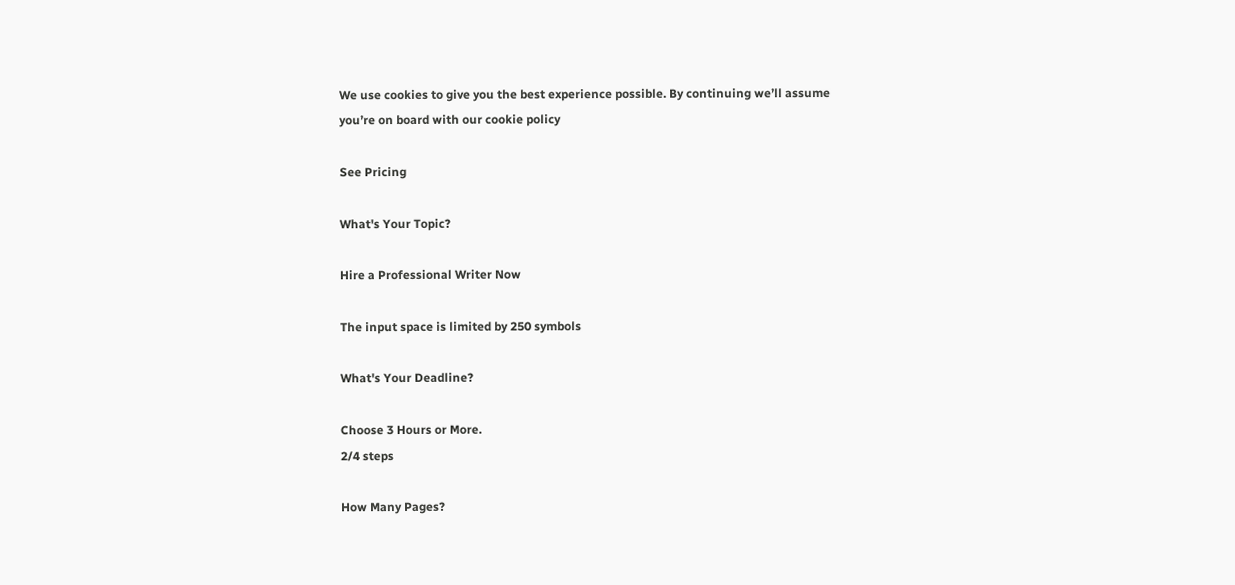We use cookies to give you the best experience possible. By continuing we’ll assume you’re on board with our cookie policy

See Pricing

What's Your Topic?

Hire a Professional Writer Now

The input space is limited by 250 symbols

What's Your Deadline?

Choose 3 Hours or More.
2/4 steps

How Many Pages?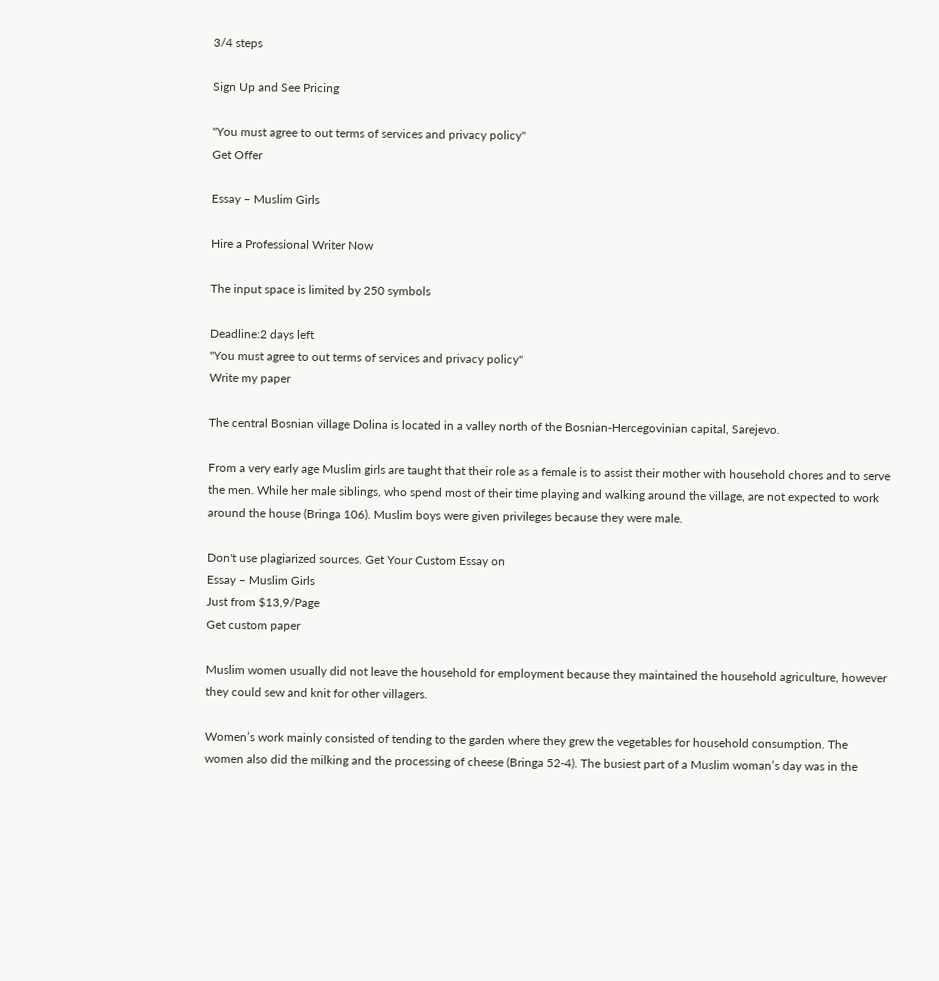3/4 steps

Sign Up and See Pricing

"You must agree to out terms of services and privacy policy"
Get Offer

Essay – Muslim Girls

Hire a Professional Writer Now

The input space is limited by 250 symbols

Deadline:2 days left
"You must agree to out terms of services and privacy policy"
Write my paper

The central Bosnian village Dolina is located in a valley north of the Bosnian-Hercegovinian capital, Sarejevo.

From a very early age Muslim girls are taught that their role as a female is to assist their mother with household chores and to serve the men. While her male siblings, who spend most of their time playing and walking around the village, are not expected to work around the house (Bringa 106). Muslim boys were given privileges because they were male.

Don't use plagiarized sources. Get Your Custom Essay on
Essay – Muslim Girls
Just from $13,9/Page
Get custom paper

Muslim women usually did not leave the household for employment because they maintained the household agriculture, however they could sew and knit for other villagers.

Women’s work mainly consisted of tending to the garden where they grew the vegetables for household consumption. The women also did the milking and the processing of cheese (Bringa 52-4). The busiest part of a Muslim woman’s day was in the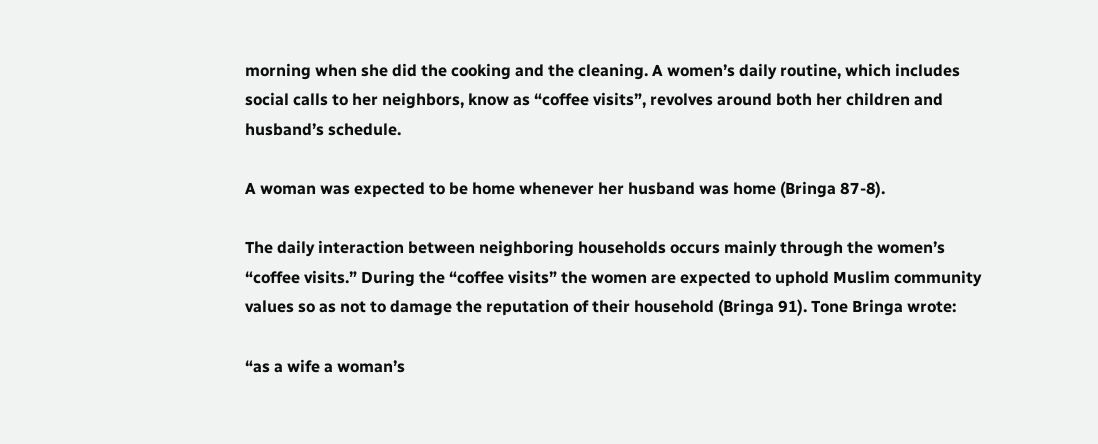morning when she did the cooking and the cleaning. A women’s daily routine, which includes social calls to her neighbors, know as “coffee visits”, revolves around both her children and husband’s schedule.

A woman was expected to be home whenever her husband was home (Bringa 87-8).

The daily interaction between neighboring households occurs mainly through the women’s “coffee visits.” During the “coffee visits” the women are expected to uphold Muslim community values so as not to damage the reputation of their household (Bringa 91). Tone Bringa wrote:

“as a wife a woman’s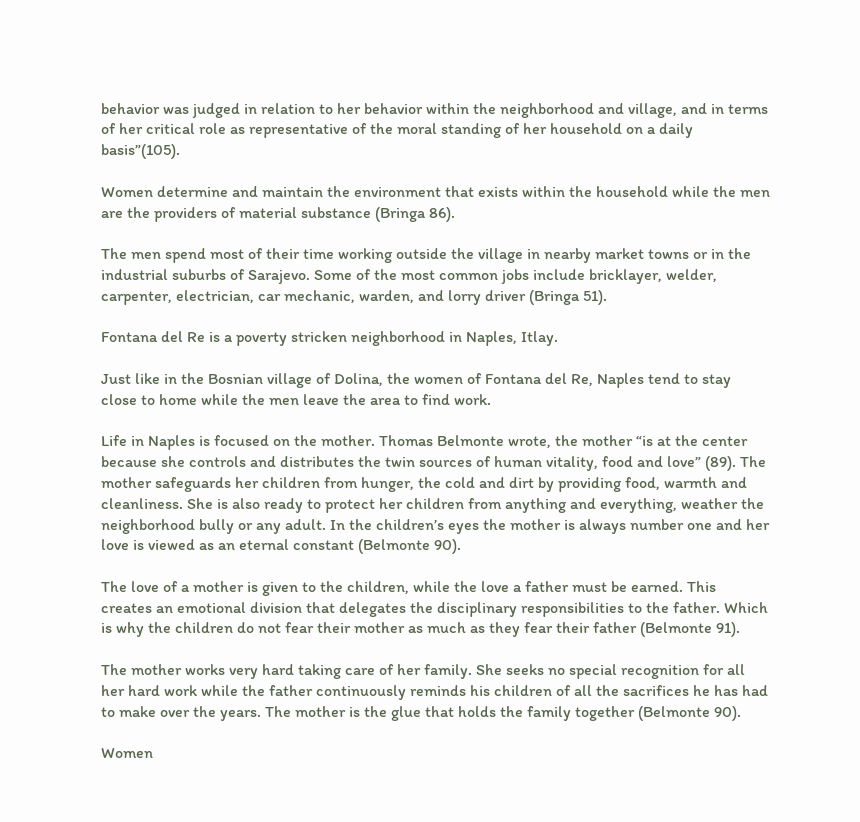behavior was judged in relation to her behavior within the neighborhood and village, and in terms of her critical role as representative of the moral standing of her household on a daily basis”(105).

Women determine and maintain the environment that exists within the household while the men are the providers of material substance (Bringa 86).

The men spend most of their time working outside the village in nearby market towns or in the industrial suburbs of Sarajevo. Some of the most common jobs include bricklayer, welder, carpenter, electrician, car mechanic, warden, and lorry driver (Bringa 51).

Fontana del Re is a poverty stricken neighborhood in Naples, Itlay.

Just like in the Bosnian village of Dolina, the women of Fontana del Re, Naples tend to stay close to home while the men leave the area to find work.

Life in Naples is focused on the mother. Thomas Belmonte wrote, the mother “is at the center because she controls and distributes the twin sources of human vitality, food and love” (89). The mother safeguards her children from hunger, the cold and dirt by providing food, warmth and cleanliness. She is also ready to protect her children from anything and everything, weather the neighborhood bully or any adult. In the children’s eyes the mother is always number one and her love is viewed as an eternal constant (Belmonte 90).

The love of a mother is given to the children, while the love a father must be earned. This creates an emotional division that delegates the disciplinary responsibilities to the father. Which is why the children do not fear their mother as much as they fear their father (Belmonte 91).

The mother works very hard taking care of her family. She seeks no special recognition for all her hard work while the father continuously reminds his children of all the sacrifices he has had to make over the years. The mother is the glue that holds the family together (Belmonte 90).

Women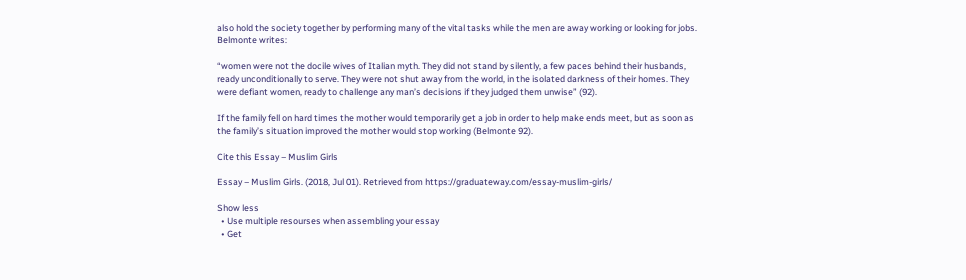also hold the society together by performing many of the vital tasks while the men are away working or looking for jobs. Belmonte writes:

“women were not the docile wives of Italian myth. They did not stand by silently, a few paces behind their husbands, ready unconditionally to serve. They were not shut away from the world, in the isolated darkness of their homes. They were defiant women, ready to challenge any man’s decisions if they judged them unwise” (92).

If the family fell on hard times the mother would temporarily get a job in order to help make ends meet, but as soon as the family’s situation improved the mother would stop working (Belmonte 92).

Cite this Essay – Muslim Girls

Essay – Muslim Girls. (2018, Jul 01). Retrieved from https://graduateway.com/essay-muslim-girls/

Show less
  • Use multiple resourses when assembling your essay
  • Get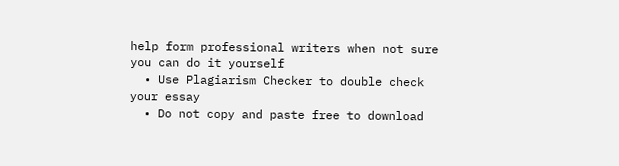help form professional writers when not sure you can do it yourself
  • Use Plagiarism Checker to double check your essay
  • Do not copy and paste free to download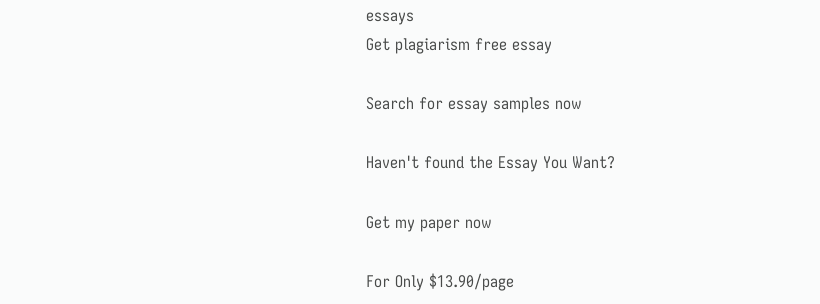essays
Get plagiarism free essay

Search for essay samples now

Haven't found the Essay You Want?

Get my paper now

For Only $13.90/page